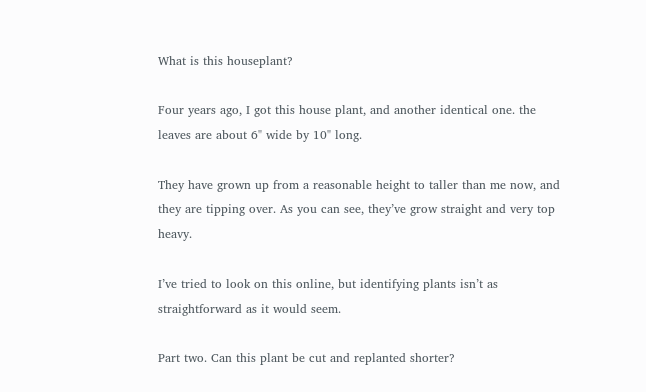What is this houseplant?

Four years ago, I got this house plant, and another identical one. the leaves are about 6" wide by 10" long.

They have grown up from a reasonable height to taller than me now, and they are tipping over. As you can see, they’ve grow straight and very top heavy.

I’ve tried to look on this online, but identifying plants isn’t as straightforward as it would seem.

Part two. Can this plant be cut and replanted shorter?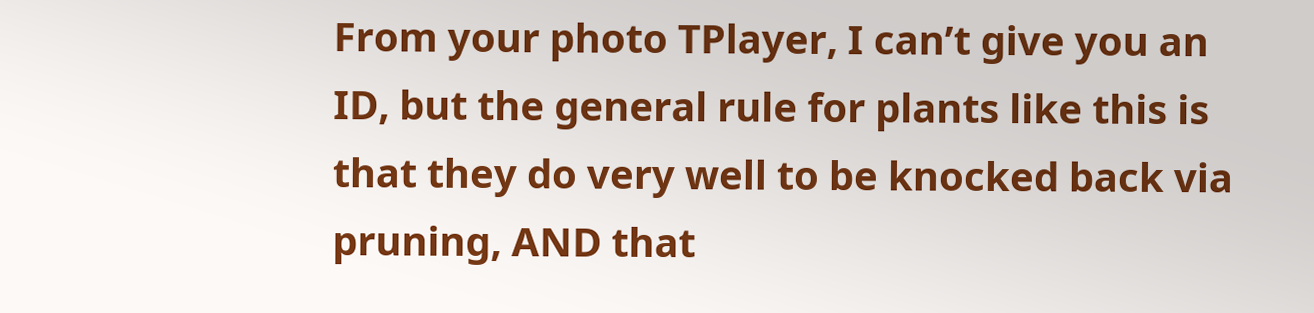From your photo TPlayer, I can’t give you an ID, but the general rule for plants like this is that they do very well to be knocked back via pruning, AND that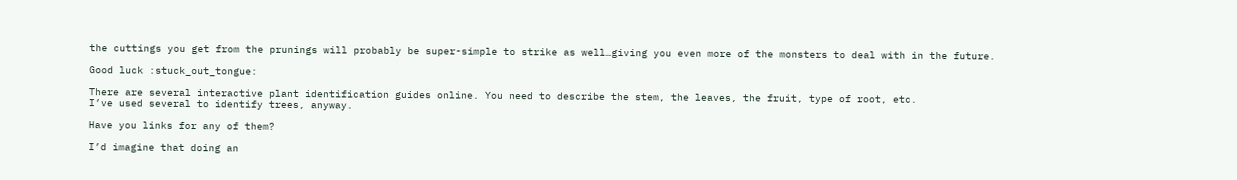the cuttings you get from the prunings will probably be super-simple to strike as well…giving you even more of the monsters to deal with in the future.

Good luck :stuck_out_tongue:

There are several interactive plant identification guides online. You need to describe the stem, the leaves, the fruit, type of root, etc.
I’ve used several to identify trees, anyway.

Have you links for any of them?

I’d imagine that doing an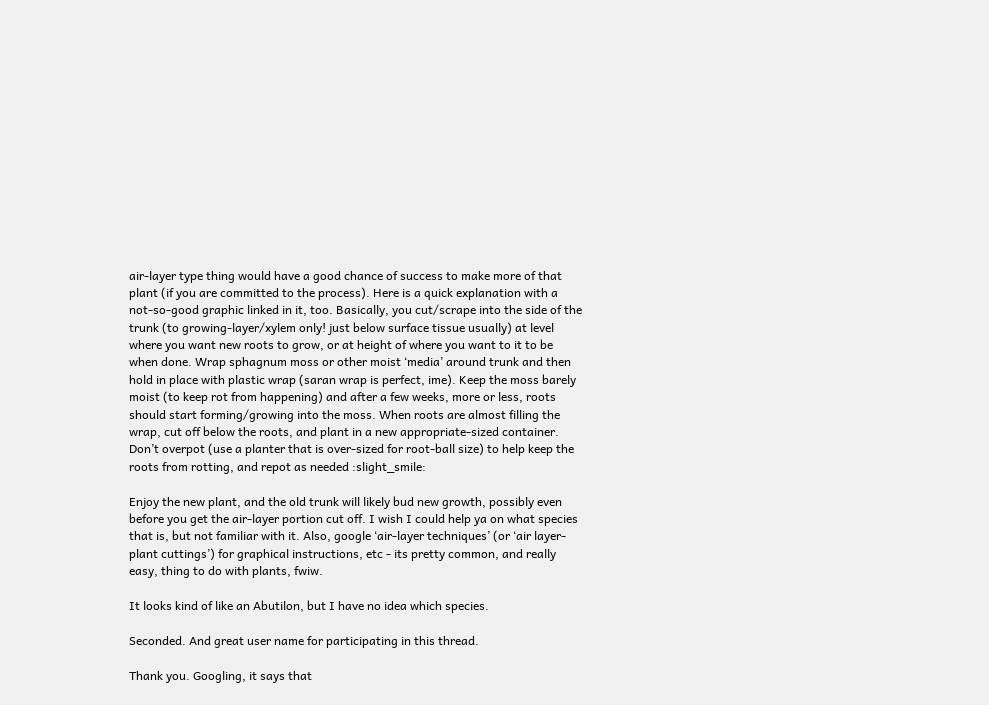air-layer type thing would have a good chance of success to make more of that plant (if you are committed to the process). Here is a quick explanation with a not-so-good graphic linked in it, too. Basically, you cut/scrape into the side of the trunk (to growing-layer/xylem only! just below surface tissue usually) at level where you want new roots to grow, or at height of where you want to it to be when done. Wrap sphagnum moss or other moist ‘media’ around trunk and then hold in place with plastic wrap (saran wrap is perfect, ime). Keep the moss barely moist (to keep rot from happening) and after a few weeks, more or less, roots should start forming/growing into the moss. When roots are almost filling the wrap, cut off below the roots, and plant in a new appropriate-sized container. Don’t overpot (use a planter that is over-sized for root-ball size) to help keep the roots from rotting, and repot as needed :slight_smile:

Enjoy the new plant, and the old trunk will likely bud new growth, possibly even before you get the air-layer portion cut off. I wish I could help ya on what species that is, but not familiar with it. Also, google ‘air-layer techniques’ (or ‘air layer-plant cuttings’) for graphical instructions, etc - its pretty common, and really easy, thing to do with plants, fwiw.

It looks kind of like an Abutilon, but I have no idea which species.

Seconded. And great user name for participating in this thread.

Thank you. Googling, it says that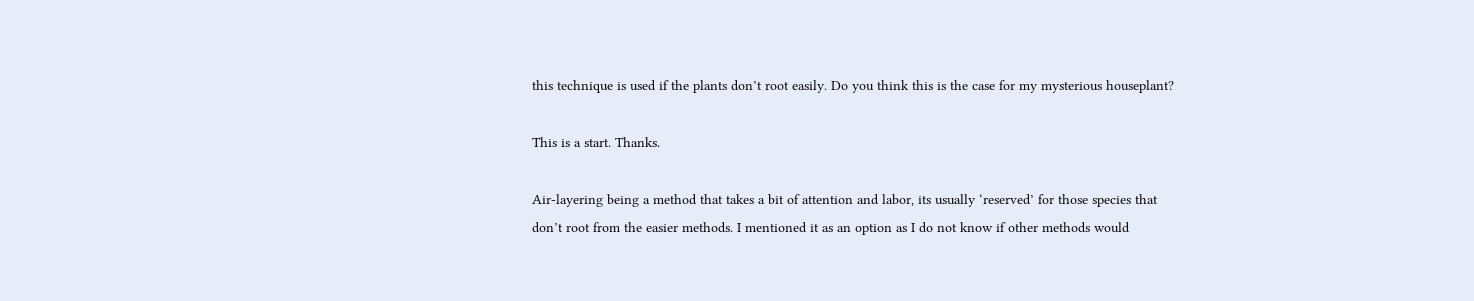this technique is used if the plants don’t root easily. Do you think this is the case for my mysterious houseplant?

This is a start. Thanks.

Air-layering being a method that takes a bit of attention and labor, its usually ‘reserved’ for those species that don’t root from the easier methods. I mentioned it as an option as I do not know if other methods would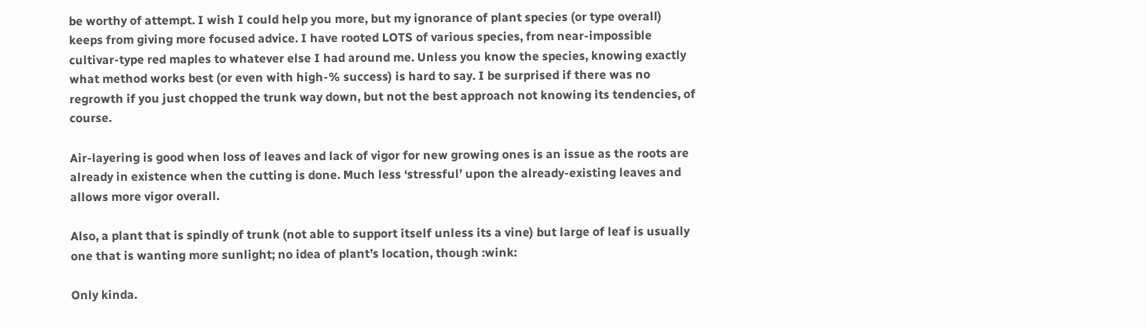be worthy of attempt. I wish I could help you more, but my ignorance of plant species (or type overall) keeps from giving more focused advice. I have rooted LOTS of various species, from near-impossible cultivar-type red maples to whatever else I had around me. Unless you know the species, knowing exactly what method works best (or even with high-% success) is hard to say. I be surprised if there was no regrowth if you just chopped the trunk way down, but not the best approach not knowing its tendencies, of course.

Air-layering is good when loss of leaves and lack of vigor for new growing ones is an issue as the roots are already in existence when the cutting is done. Much less ‘stressful’ upon the already-existing leaves and allows more vigor overall.

Also, a plant that is spindly of trunk (not able to support itself unless its a vine) but large of leaf is usually one that is wanting more sunlight; no idea of plant’s location, though :wink:

Only kinda.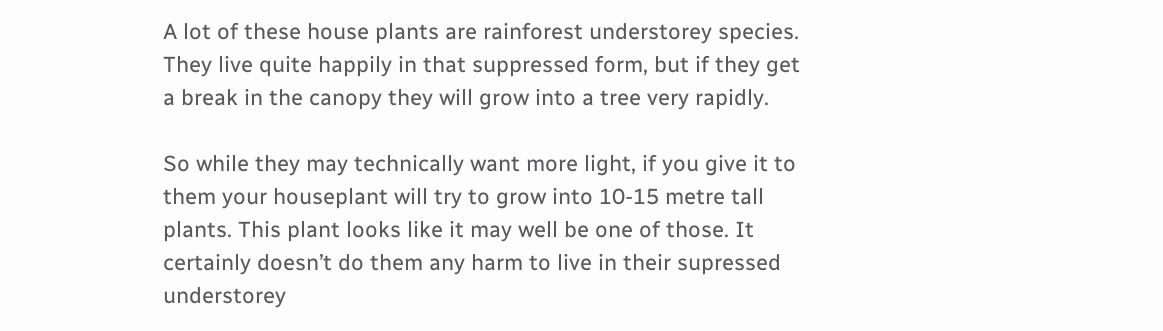A lot of these house plants are rainforest understorey species. They live quite happily in that suppressed form, but if they get a break in the canopy they will grow into a tree very rapidly.

So while they may technically want more light, if you give it to them your houseplant will try to grow into 10-15 metre tall plants. This plant looks like it may well be one of those. It certainly doesn’t do them any harm to live in their supressed understorey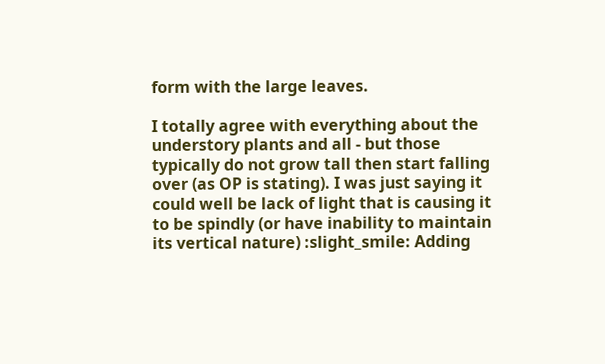form with the large leaves.

I totally agree with everything about the understory plants and all - but those typically do not grow tall then start falling over (as OP is stating). I was just saying it could well be lack of light that is causing it to be spindly (or have inability to maintain its vertical nature) :slight_smile: Adding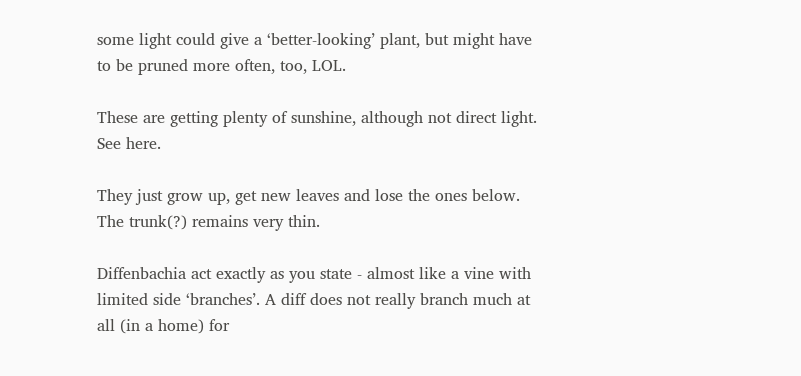some light could give a ‘better-looking’ plant, but might have to be pruned more often, too, LOL.

These are getting plenty of sunshine, although not direct light. See here.

They just grow up, get new leaves and lose the ones below. The trunk(?) remains very thin.

Diffenbachia act exactly as you state - almost like a vine with limited side ‘branches’. A diff does not really branch much at all (in a home) for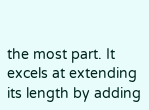the most part. It excels at extending its length by adding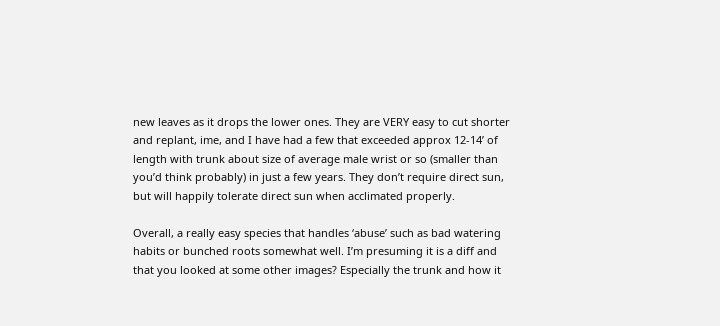new leaves as it drops the lower ones. They are VERY easy to cut shorter and replant, ime, and I have had a few that exceeded approx 12-14’ of length with trunk about size of average male wrist or so (smaller than you’d think probably) in just a few years. They don’t require direct sun, but will happily tolerate direct sun when acclimated properly.

Overall, a really easy species that handles ‘abuse’ such as bad watering habits or bunched roots somewhat well. I’m presuming it is a diff and that you looked at some other images? Especially the trunk and how it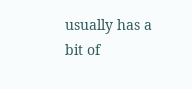usually has a bit of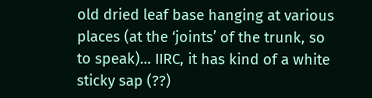old dried leaf base hanging at various places (at the ‘joints’ of the trunk, so to speak)… IIRC, it has kind of a white sticky sap (??)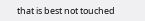that is best not touched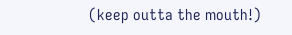(keep outta the mouth!)